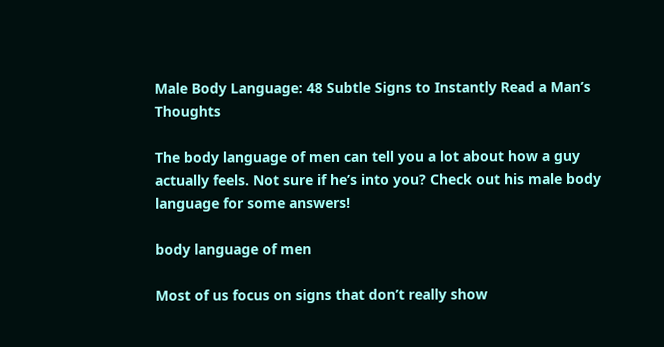Male Body Language: 48 Subtle Signs to Instantly Read a Man’s Thoughts

The body language of men can tell you a lot about how a guy actually feels. Not sure if he’s into you? Check out his male body language for some answers!

body language of men

Most of us focus on signs that don’t really show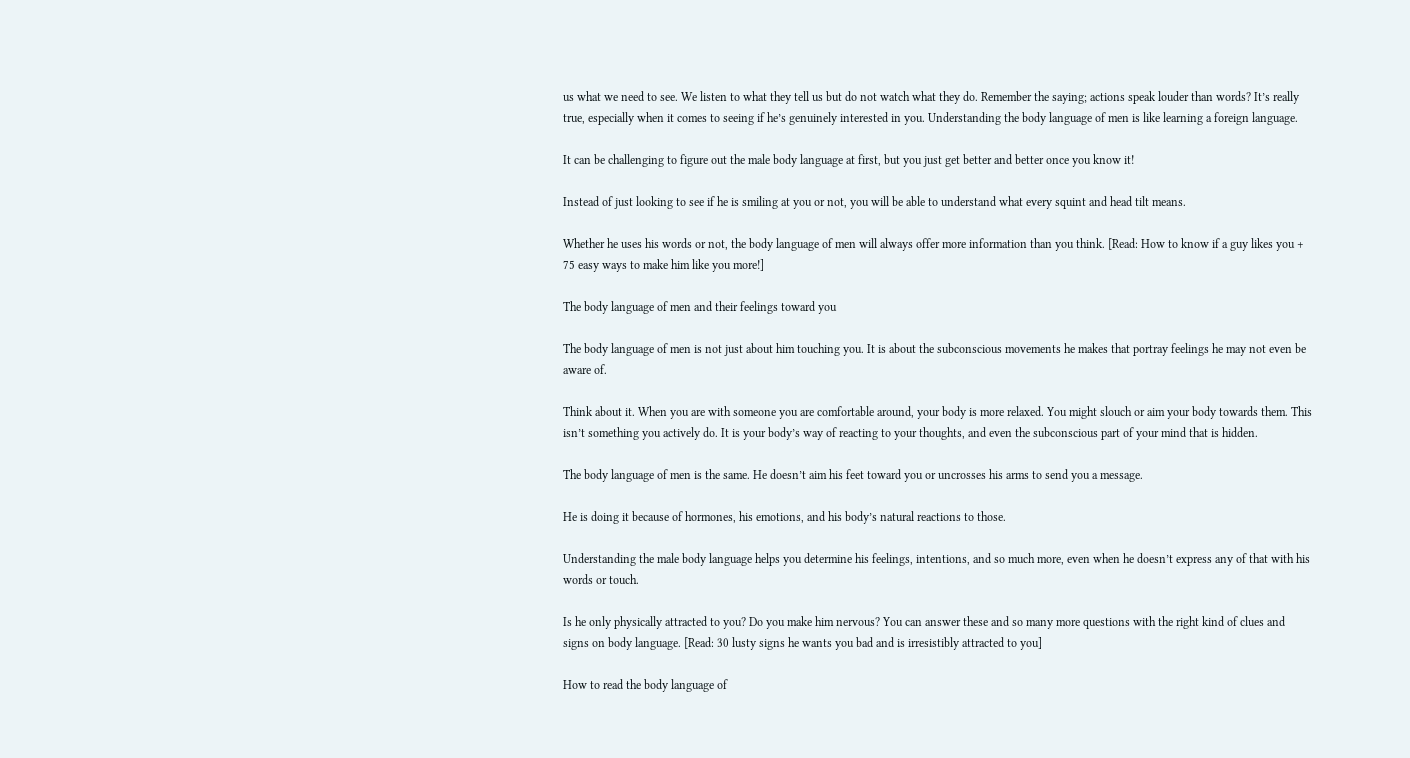us what we need to see. We listen to what they tell us but do not watch what they do. Remember the saying; actions speak louder than words? It’s really true, especially when it comes to seeing if he’s genuinely interested in you. Understanding the body language of men is like learning a foreign language.

It can be challenging to figure out the male body language at first, but you just get better and better once you know it!

Instead of just looking to see if he is smiling at you or not, you will be able to understand what every squint and head tilt means.

Whether he uses his words or not, the body language of men will always offer more information than you think. [Read: How to know if a guy likes you + 75 easy ways to make him like you more!]

The body language of men and their feelings toward you

The body language of men is not just about him touching you. It is about the subconscious movements he makes that portray feelings he may not even be aware of.

Think about it. When you are with someone you are comfortable around, your body is more relaxed. You might slouch or aim your body towards them. This isn’t something you actively do. It is your body’s way of reacting to your thoughts, and even the subconscious part of your mind that is hidden.

The body language of men is the same. He doesn’t aim his feet toward you or uncrosses his arms to send you a message.

He is doing it because of hormones, his emotions, and his body’s natural reactions to those.

Understanding the male body language helps you determine his feelings, intentions, and so much more, even when he doesn’t express any of that with his words or touch.

Is he only physically attracted to you? Do you make him nervous? You can answer these and so many more questions with the right kind of clues and signs on body language. [Read: 30 lusty signs he wants you bad and is irresistibly attracted to you]

How to read the body language of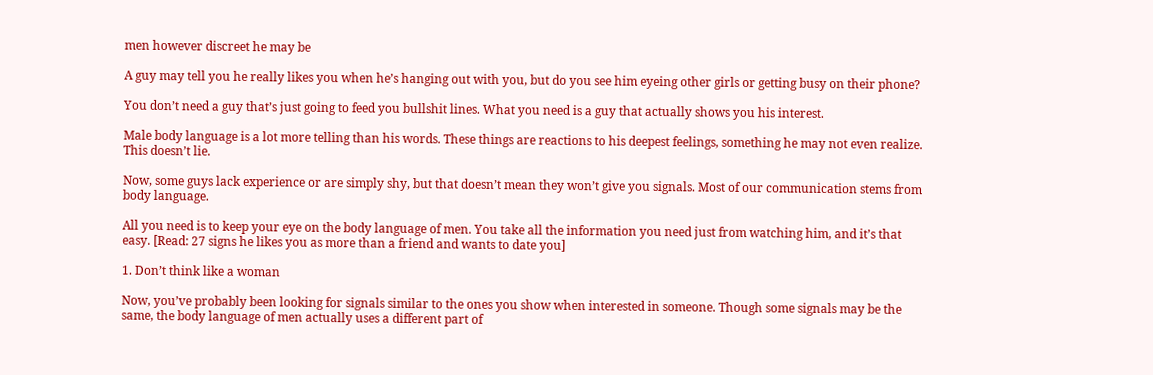men however discreet he may be

A guy may tell you he really likes you when he’s hanging out with you, but do you see him eyeing other girls or getting busy on their phone?

You don’t need a guy that’s just going to feed you bullshit lines. What you need is a guy that actually shows you his interest.

Male body language is a lot more telling than his words. These things are reactions to his deepest feelings, something he may not even realize. This doesn’t lie.

Now, some guys lack experience or are simply shy, but that doesn’t mean they won’t give you signals. Most of our communication stems from body language.

All you need is to keep your eye on the body language of men. You take all the information you need just from watching him, and it’s that easy. [Read: 27 signs he likes you as more than a friend and wants to date you]

1. Don’t think like a woman

Now, you’ve probably been looking for signals similar to the ones you show when interested in someone. Though some signals may be the same, the body language of men actually uses a different part of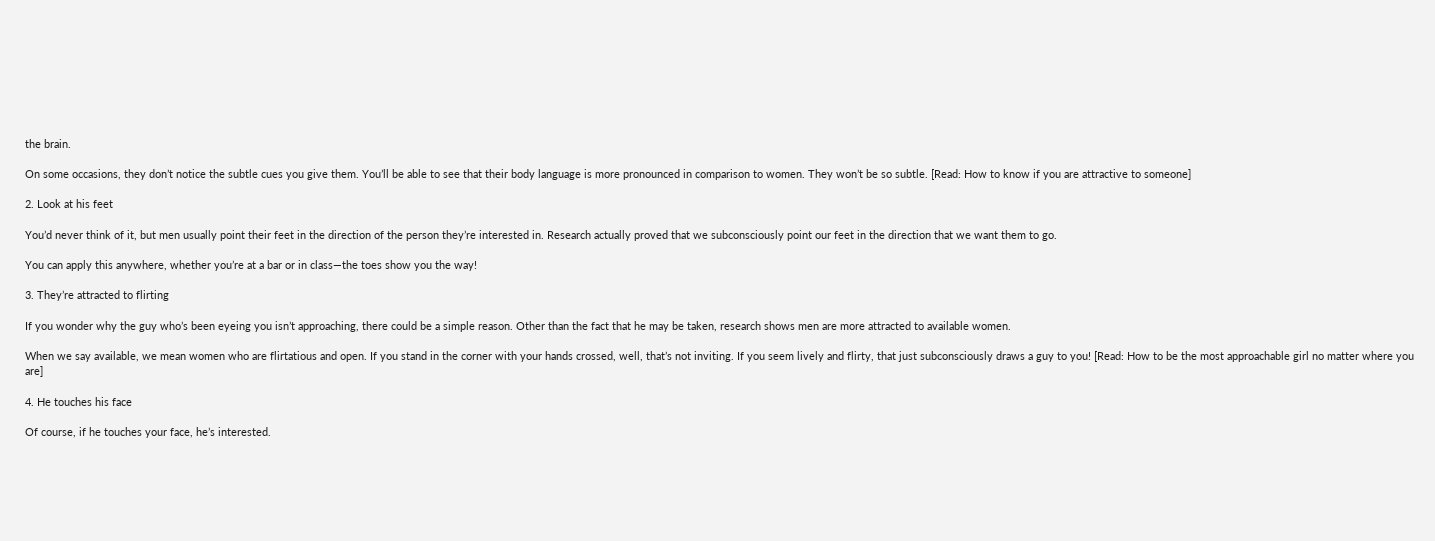the brain.

On some occasions, they don’t notice the subtle cues you give them. You’ll be able to see that their body language is more pronounced in comparison to women. They won’t be so subtle. [Read: How to know if you are attractive to someone]

2. Look at his feet

You’d never think of it, but men usually point their feet in the direction of the person they’re interested in. Research actually proved that we subconsciously point our feet in the direction that we want them to go.

You can apply this anywhere, whether you’re at a bar or in class—the toes show you the way!

3. They’re attracted to flirting

If you wonder why the guy who’s been eyeing you isn’t approaching, there could be a simple reason. Other than the fact that he may be taken, research shows men are more attracted to available women.

When we say available, we mean women who are flirtatious and open. If you stand in the corner with your hands crossed, well, that’s not inviting. If you seem lively and flirty, that just subconsciously draws a guy to you! [Read: How to be the most approachable girl no matter where you are]

4. He touches his face

Of course, if he touches your face, he’s interested.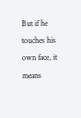But if he touches his own face, it means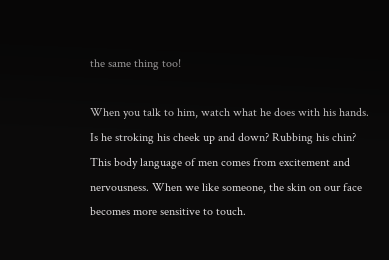the same thing too!

When you talk to him, watch what he does with his hands. Is he stroking his cheek up and down? Rubbing his chin? This body language of men comes from excitement and nervousness. When we like someone, the skin on our face becomes more sensitive to touch.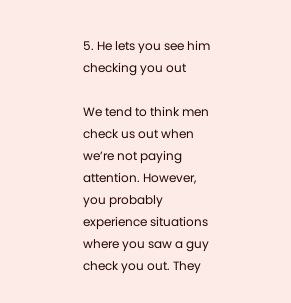5. He lets you see him checking you out

We tend to think men check us out when we’re not paying attention. However, you probably experience situations where you saw a guy check you out. They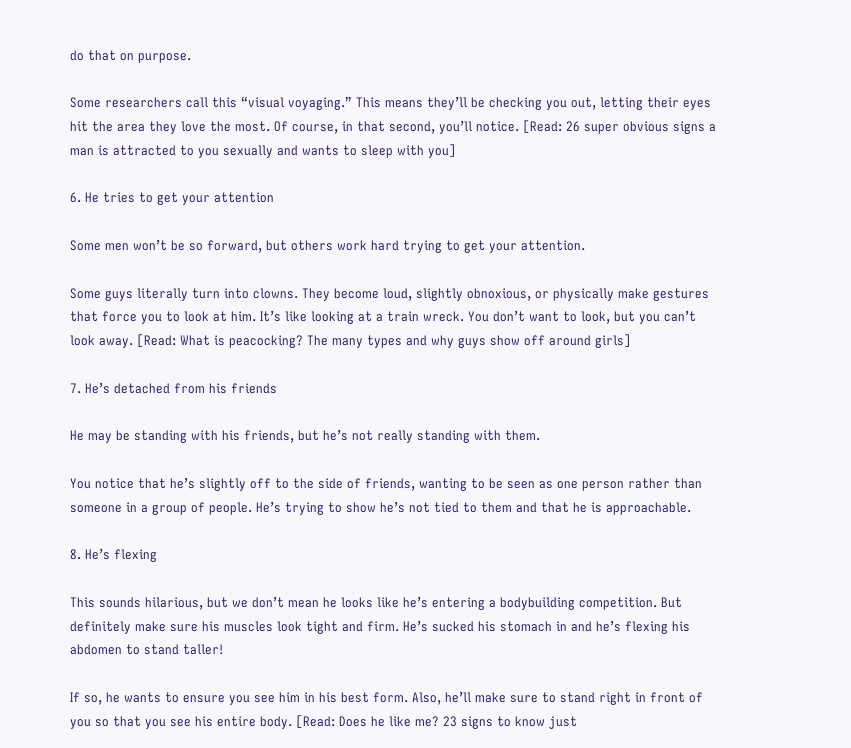do that on purpose.

Some researchers call this “visual voyaging.” This means they’ll be checking you out, letting their eyes hit the area they love the most. Of course, in that second, you’ll notice. [Read: 26 super obvious signs a man is attracted to you sexually and wants to sleep with you]

6. He tries to get your attention

Some men won’t be so forward, but others work hard trying to get your attention.

Some guys literally turn into clowns. They become loud, slightly obnoxious, or physically make gestures that force you to look at him. It’s like looking at a train wreck. You don’t want to look, but you can’t look away. [Read: What is peacocking? The many types and why guys show off around girls]

7. He’s detached from his friends

He may be standing with his friends, but he’s not really standing with them.

You notice that he’s slightly off to the side of friends, wanting to be seen as one person rather than someone in a group of people. He’s trying to show he’s not tied to them and that he is approachable.

8. He’s flexing

This sounds hilarious, but we don’t mean he looks like he’s entering a bodybuilding competition. But definitely make sure his muscles look tight and firm. He’s sucked his stomach in and he’s flexing his abdomen to stand taller!

If so, he wants to ensure you see him in his best form. Also, he’ll make sure to stand right in front of you so that you see his entire body. [Read: Does he like me? 23 signs to know just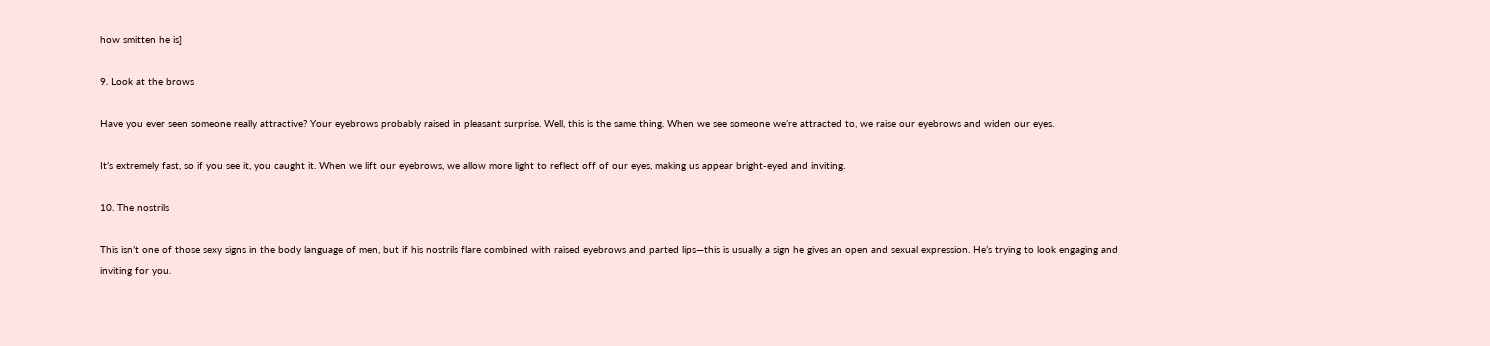how smitten he is]

9. Look at the brows

Have you ever seen someone really attractive? Your eyebrows probably raised in pleasant surprise. Well, this is the same thing. When we see someone we’re attracted to, we raise our eyebrows and widen our eyes.

It’s extremely fast, so if you see it, you caught it. When we lift our eyebrows, we allow more light to reflect off of our eyes, making us appear bright-eyed and inviting.

10. The nostrils

This isn’t one of those sexy signs in the body language of men, but if his nostrils flare combined with raised eyebrows and parted lips—this is usually a sign he gives an open and sexual expression. He’s trying to look engaging and inviting for you.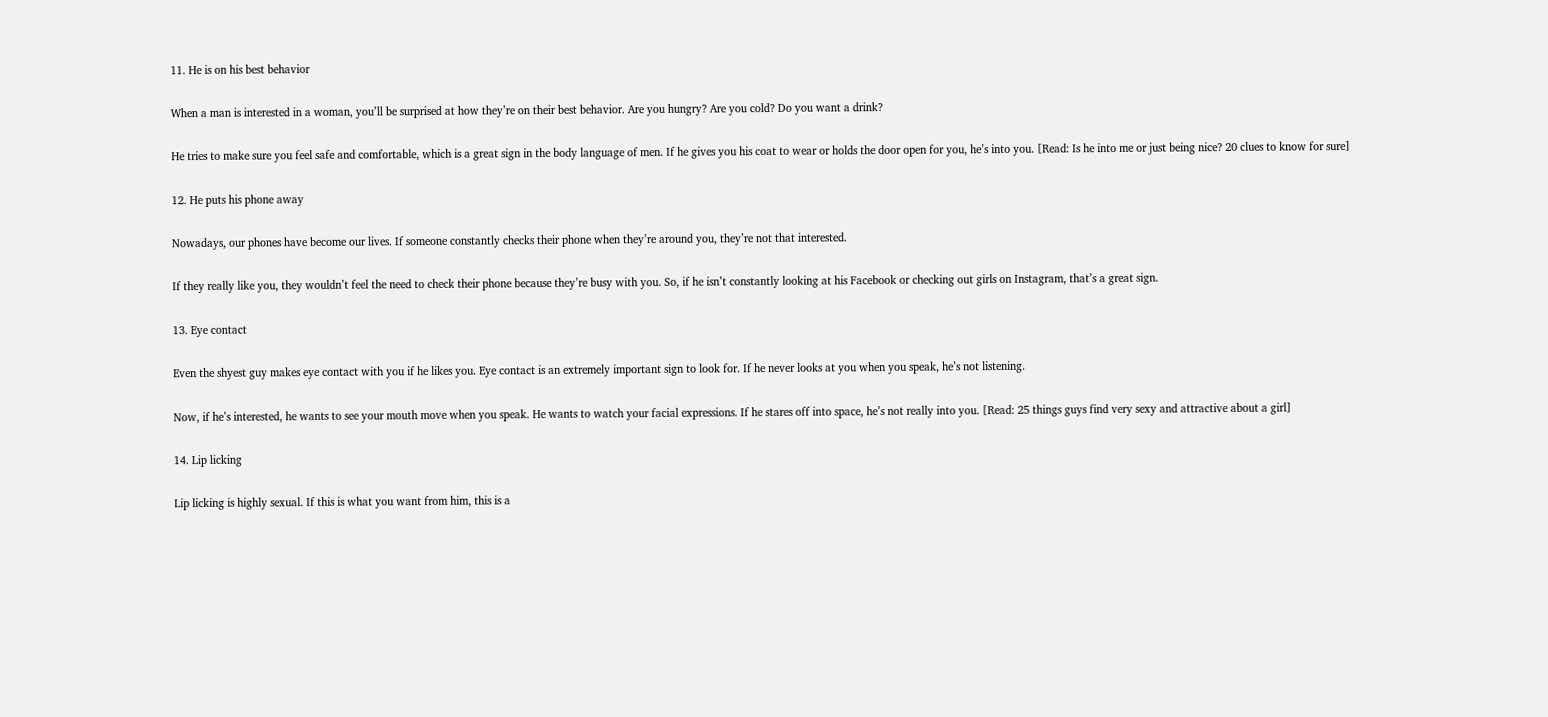11. He is on his best behavior

When a man is interested in a woman, you’ll be surprised at how they’re on their best behavior. Are you hungry? Are you cold? Do you want a drink?

He tries to make sure you feel safe and comfortable, which is a great sign in the body language of men. If he gives you his coat to wear or holds the door open for you, he’s into you. [Read: Is he into me or just being nice? 20 clues to know for sure]

12. He puts his phone away

Nowadays, our phones have become our lives. If someone constantly checks their phone when they’re around you, they’re not that interested.

If they really like you, they wouldn’t feel the need to check their phone because they’re busy with you. So, if he isn’t constantly looking at his Facebook or checking out girls on Instagram, that’s a great sign.

13. Eye contact

Even the shyest guy makes eye contact with you if he likes you. Eye contact is an extremely important sign to look for. If he never looks at you when you speak, he’s not listening.

Now, if he’s interested, he wants to see your mouth move when you speak. He wants to watch your facial expressions. If he stares off into space, he’s not really into you. [Read: 25 things guys find very sexy and attractive about a girl]

14. Lip licking

Lip licking is highly sexual. If this is what you want from him, this is a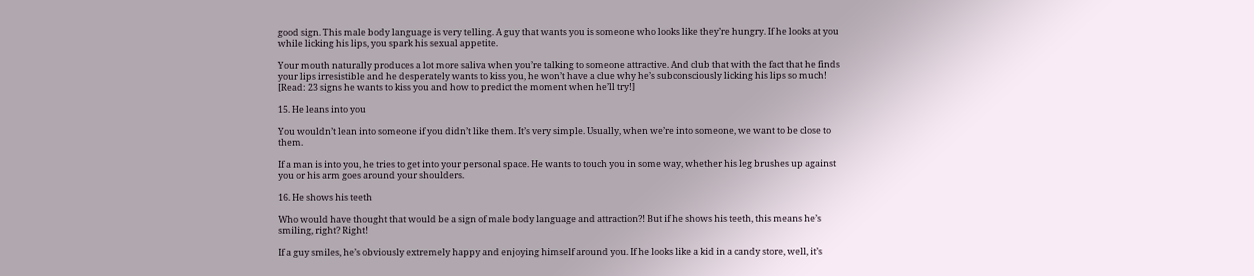good sign. This male body language is very telling. A guy that wants you is someone who looks like they’re hungry. If he looks at you while licking his lips, you spark his sexual appetite.

Your mouth naturally produces a lot more saliva when you’re talking to someone attractive. And club that with the fact that he finds your lips irresistible and he desperately wants to kiss you, he won’t have a clue why he’s subconsciously licking his lips so much! [Read: 23 signs he wants to kiss you and how to predict the moment when he’ll try!]

15. He leans into you

You wouldn’t lean into someone if you didn’t like them. It’s very simple. Usually, when we’re into someone, we want to be close to them.

If a man is into you, he tries to get into your personal space. He wants to touch you in some way, whether his leg brushes up against you or his arm goes around your shoulders.

16. He shows his teeth

Who would have thought that would be a sign of male body language and attraction?! But if he shows his teeth, this means he’s smiling, right? Right!

If a guy smiles, he’s obviously extremely happy and enjoying himself around you. If he looks like a kid in a candy store, well, it’s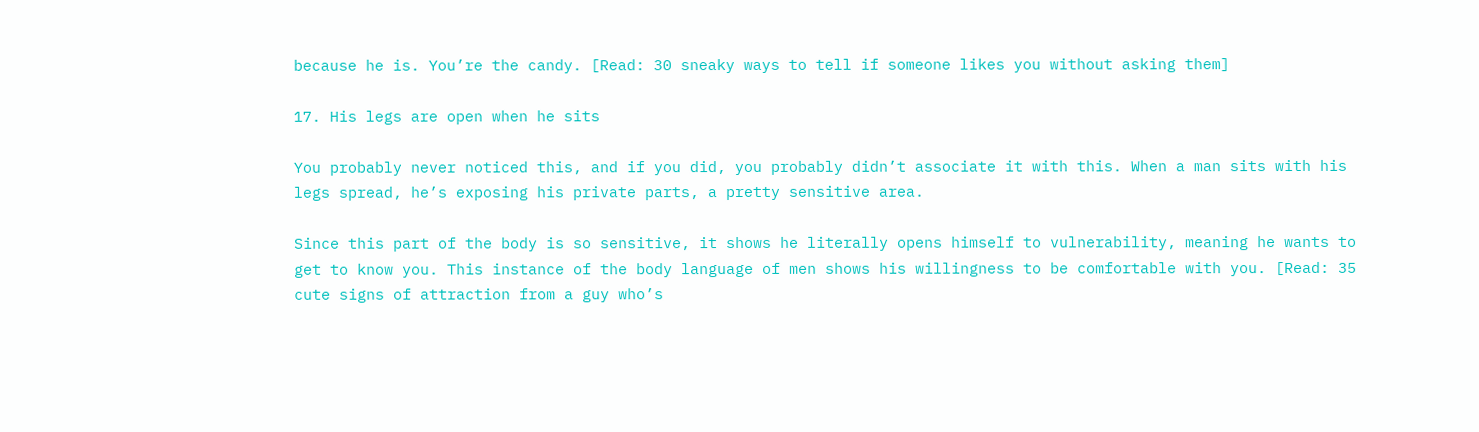because he is. You’re the candy. [Read: 30 sneaky ways to tell if someone likes you without asking them]

17. His legs are open when he sits

You probably never noticed this, and if you did, you probably didn’t associate it with this. When a man sits with his legs spread, he’s exposing his private parts, a pretty sensitive area.

Since this part of the body is so sensitive, it shows he literally opens himself to vulnerability, meaning he wants to get to know you. This instance of the body language of men shows his willingness to be comfortable with you. [Read: 35 cute signs of attraction from a guy who’s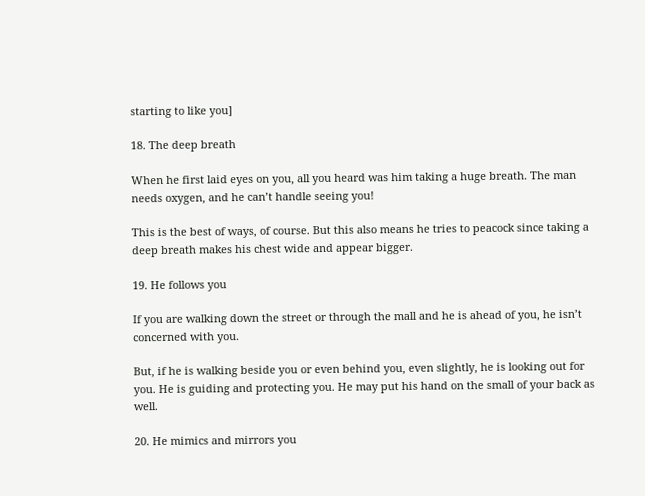starting to like you]

18. The deep breath

When he first laid eyes on you, all you heard was him taking a huge breath. The man needs oxygen, and he can’t handle seeing you!

This is the best of ways, of course. But this also means he tries to peacock since taking a deep breath makes his chest wide and appear bigger.

19. He follows you

If you are walking down the street or through the mall and he is ahead of you, he isn’t concerned with you.

But, if he is walking beside you or even behind you, even slightly, he is looking out for you. He is guiding and protecting you. He may put his hand on the small of your back as well.

20. He mimics and mirrors you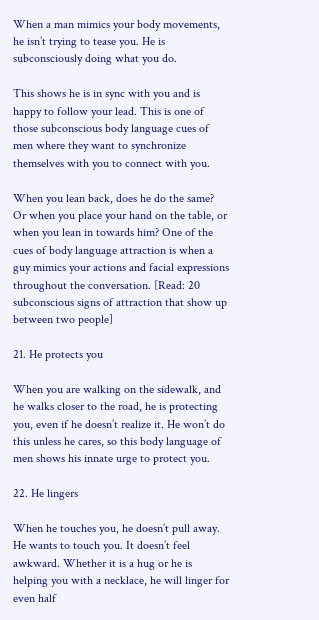When a man mimics your body movements, he isn’t trying to tease you. He is subconsciously doing what you do.

This shows he is in sync with you and is happy to follow your lead. This is one of those subconscious body language cues of men where they want to synchronize themselves with you to connect with you.

When you lean back, does he do the same? Or when you place your hand on the table, or when you lean in towards him? One of the cues of body language attraction is when a guy mimics your actions and facial expressions throughout the conversation. [Read: 20 subconscious signs of attraction that show up between two people]

21. He protects you

When you are walking on the sidewalk, and he walks closer to the road, he is protecting you, even if he doesn’t realize it. He won’t do this unless he cares, so this body language of men shows his innate urge to protect you.

22. He lingers

When he touches you, he doesn’t pull away. He wants to touch you. It doesn’t feel awkward. Whether it is a hug or he is helping you with a necklace, he will linger for even half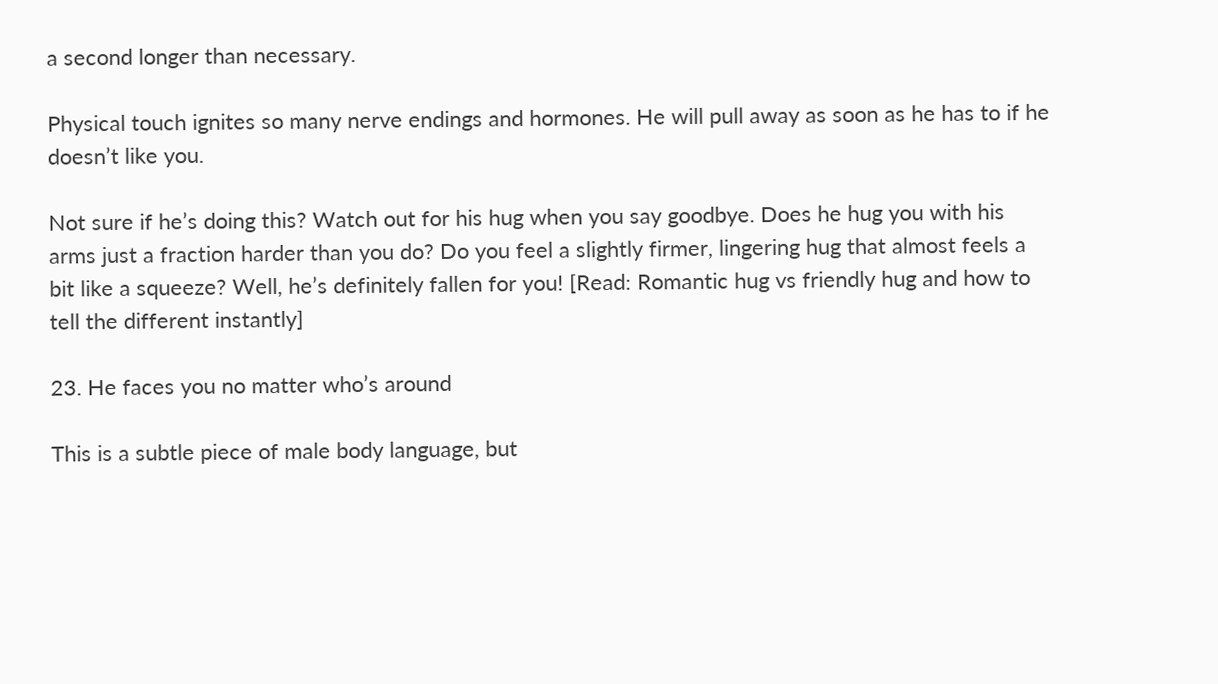a second longer than necessary.

Physical touch ignites so many nerve endings and hormones. He will pull away as soon as he has to if he doesn’t like you.

Not sure if he’s doing this? Watch out for his hug when you say goodbye. Does he hug you with his arms just a fraction harder than you do? Do you feel a slightly firmer, lingering hug that almost feels a bit like a squeeze? Well, he’s definitely fallen for you! [Read: Romantic hug vs friendly hug and how to tell the different instantly]

23. He faces you no matter who’s around

This is a subtle piece of male body language, but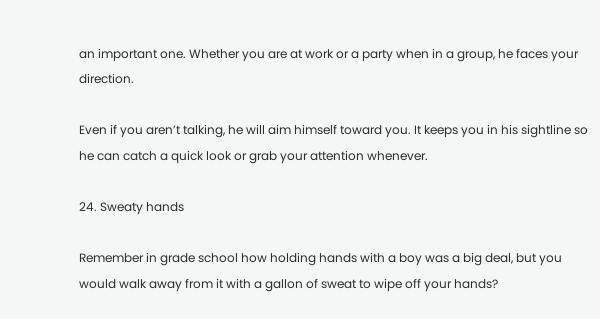an important one. Whether you are at work or a party when in a group, he faces your direction.

Even if you aren’t talking, he will aim himself toward you. It keeps you in his sightline so he can catch a quick look or grab your attention whenever.

24. Sweaty hands

Remember in grade school how holding hands with a boy was a big deal, but you would walk away from it with a gallon of sweat to wipe off your hands?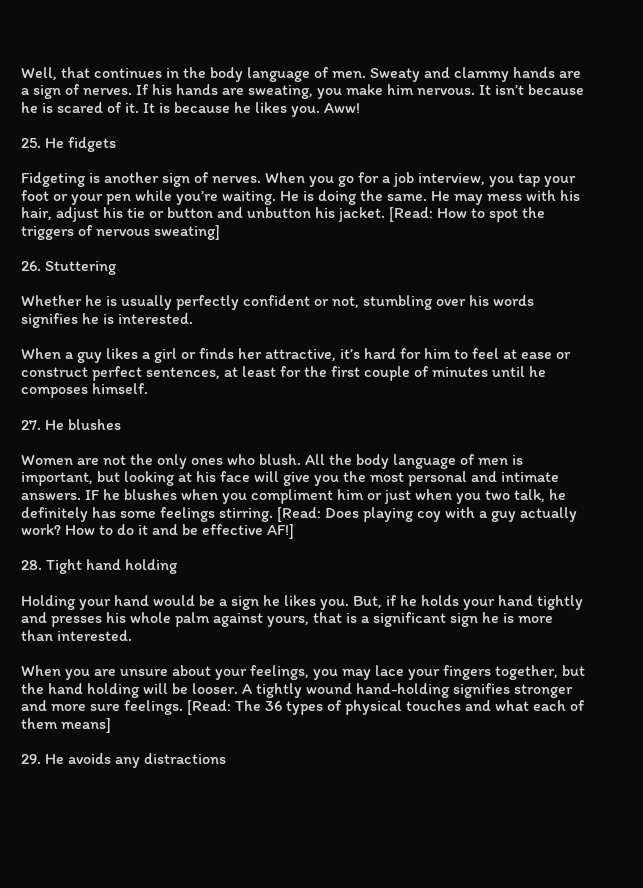Well, that continues in the body language of men. Sweaty and clammy hands are a sign of nerves. If his hands are sweating, you make him nervous. It isn’t because he is scared of it. It is because he likes you. Aww!

25. He fidgets

Fidgeting is another sign of nerves. When you go for a job interview, you tap your foot or your pen while you’re waiting. He is doing the same. He may mess with his hair, adjust his tie or button and unbutton his jacket. [Read: How to spot the triggers of nervous sweating]

26. Stuttering

Whether he is usually perfectly confident or not, stumbling over his words signifies he is interested.

When a guy likes a girl or finds her attractive, it’s hard for him to feel at ease or construct perfect sentences, at least for the first couple of minutes until he composes himself.

27. He blushes

Women are not the only ones who blush. All the body language of men is important, but looking at his face will give you the most personal and intimate answers. IF he blushes when you compliment him or just when you two talk, he definitely has some feelings stirring. [Read: Does playing coy with a guy actually work? How to do it and be effective AF!]

28. Tight hand holding

Holding your hand would be a sign he likes you. But, if he holds your hand tightly and presses his whole palm against yours, that is a significant sign he is more than interested.

When you are unsure about your feelings, you may lace your fingers together, but the hand holding will be looser. A tightly wound hand-holding signifies stronger and more sure feelings. [Read: The 36 types of physical touches and what each of them means]

29. He avoids any distractions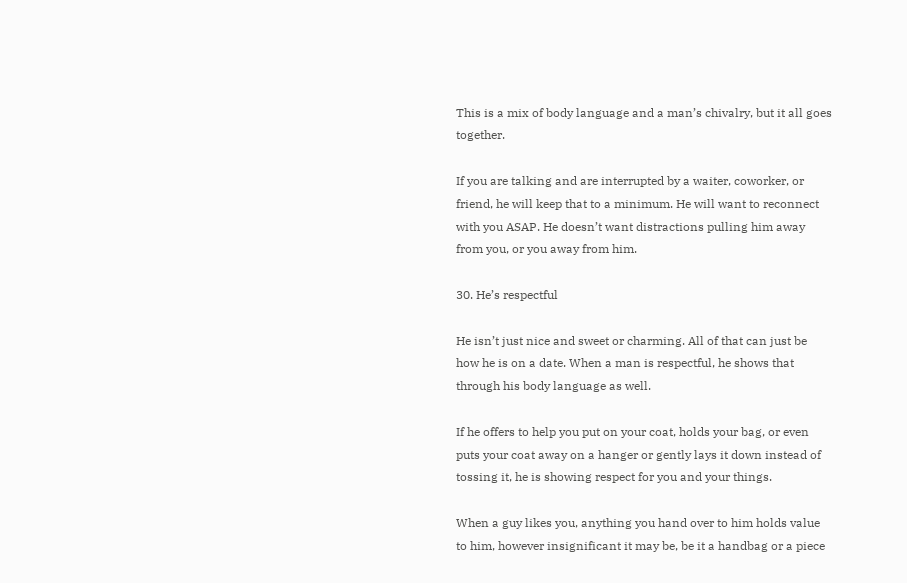This is a mix of body language and a man’s chivalry, but it all goes together.

If you are talking and are interrupted by a waiter, coworker, or friend, he will keep that to a minimum. He will want to reconnect with you ASAP. He doesn’t want distractions pulling him away from you, or you away from him.

30. He’s respectful

He isn’t just nice and sweet or charming. All of that can just be how he is on a date. When a man is respectful, he shows that through his body language as well.

If he offers to help you put on your coat, holds your bag, or even puts your coat away on a hanger or gently lays it down instead of tossing it, he is showing respect for you and your things.

When a guy likes you, anything you hand over to him holds value to him, however insignificant it may be, be it a handbag or a piece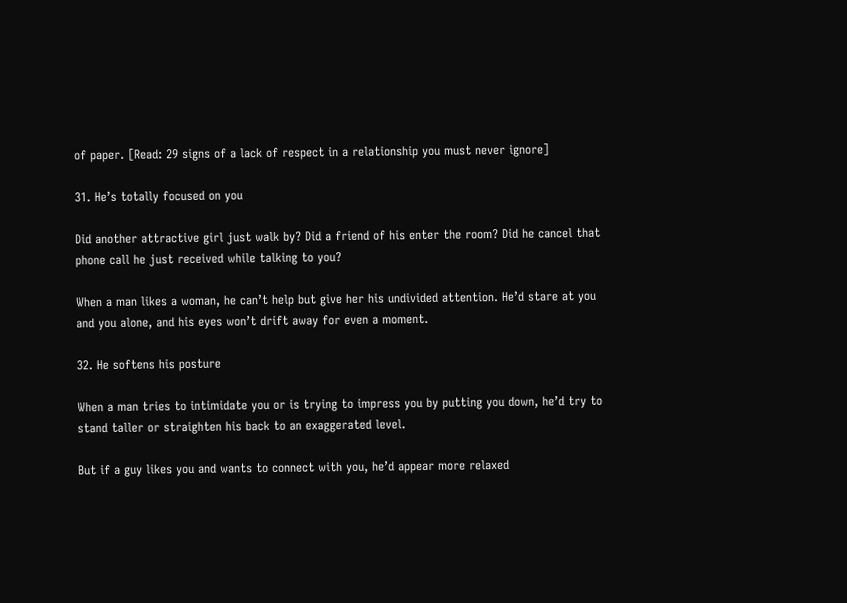of paper. [Read: 29 signs of a lack of respect in a relationship you must never ignore]

31. He’s totally focused on you

Did another attractive girl just walk by? Did a friend of his enter the room? Did he cancel that phone call he just received while talking to you?

When a man likes a woman, he can’t help but give her his undivided attention. He’d stare at you and you alone, and his eyes won’t drift away for even a moment.

32. He softens his posture

When a man tries to intimidate you or is trying to impress you by putting you down, he’d try to stand taller or straighten his back to an exaggerated level.

But if a guy likes you and wants to connect with you, he’d appear more relaxed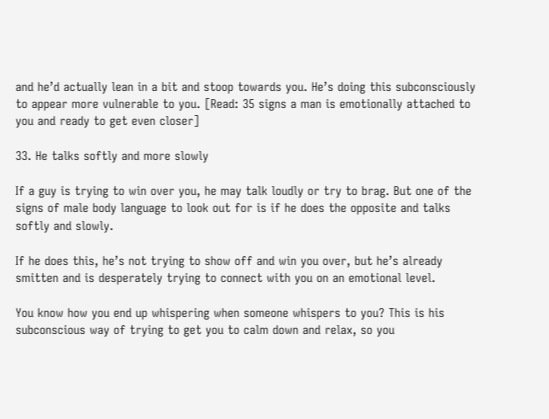and he’d actually lean in a bit and stoop towards you. He’s doing this subconsciously to appear more vulnerable to you. [Read: 35 signs a man is emotionally attached to you and ready to get even closer]

33. He talks softly and more slowly

If a guy is trying to win over you, he may talk loudly or try to brag. But one of the signs of male body language to look out for is if he does the opposite and talks softly and slowly.

If he does this, he’s not trying to show off and win you over, but he’s already smitten and is desperately trying to connect with you on an emotional level.

You know how you end up whispering when someone whispers to you? This is his subconscious way of trying to get you to calm down and relax, so you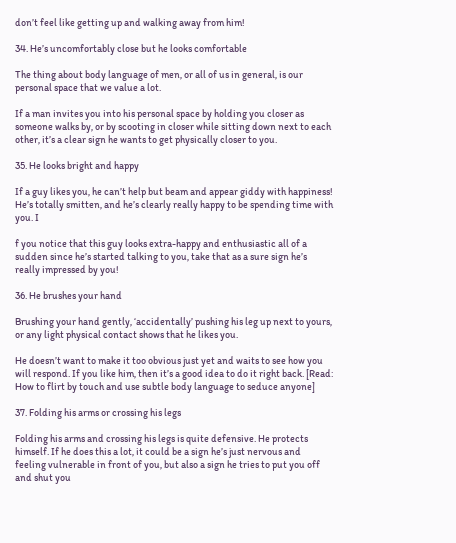don’t feel like getting up and walking away from him!

34. He’s uncomfortably close but he looks comfortable

The thing about body language of men, or all of us in general, is our personal space that we value a lot.

If a man invites you into his personal space by holding you closer as someone walks by, or by scooting in closer while sitting down next to each other, it’s a clear sign he wants to get physically closer to you.

35. He looks bright and happy

If a guy likes you, he can’t help but beam and appear giddy with happiness! He’s totally smitten, and he’s clearly really happy to be spending time with you. I

f you notice that this guy looks extra-happy and enthusiastic all of a sudden since he’s started talking to you, take that as a sure sign he’s really impressed by you!

36. He brushes your hand

Brushing your hand gently, ‘accidentally’ pushing his leg up next to yours, or any light physical contact shows that he likes you.

He doesn’t want to make it too obvious just yet and waits to see how you will respond. If you like him, then it’s a good idea to do it right back. [Read: How to flirt by touch and use subtle body language to seduce anyone]

37. Folding his arms or crossing his legs

Folding his arms and crossing his legs is quite defensive. He protects himself. If he does this a lot, it could be a sign he’s just nervous and feeling vulnerable in front of you, but also a sign he tries to put you off and shut you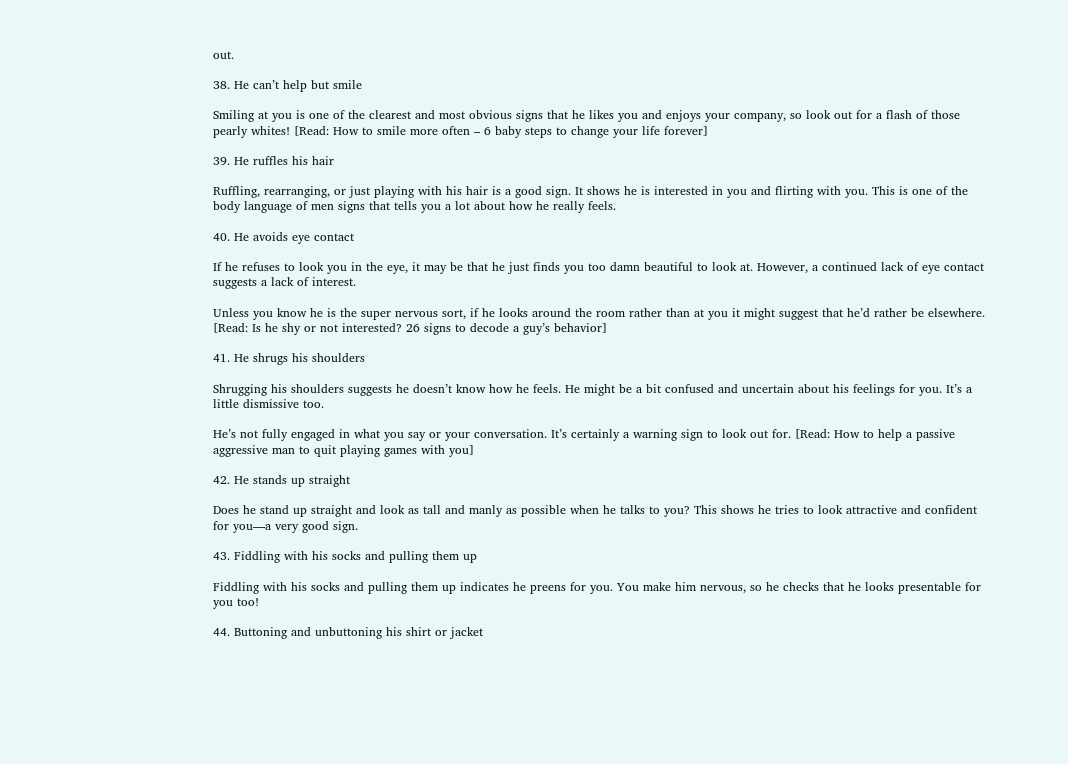out.

38. He can’t help but smile

Smiling at you is one of the clearest and most obvious signs that he likes you and enjoys your company, so look out for a flash of those pearly whites! [Read: How to smile more often – 6 baby steps to change your life forever]

39. He ruffles his hair

Ruffling, rearranging, or just playing with his hair is a good sign. It shows he is interested in you and flirting with you. This is one of the body language of men signs that tells you a lot about how he really feels.

40. He avoids eye contact

If he refuses to look you in the eye, it may be that he just finds you too damn beautiful to look at. However, a continued lack of eye contact suggests a lack of interest.

Unless you know he is the super nervous sort, if he looks around the room rather than at you it might suggest that he’d rather be elsewhere. [Read: Is he shy or not interested? 26 signs to decode a guy’s behavior]

41. He shrugs his shoulders

Shrugging his shoulders suggests he doesn’t know how he feels. He might be a bit confused and uncertain about his feelings for you. It’s a little dismissive too.

He’s not fully engaged in what you say or your conversation. It’s certainly a warning sign to look out for. [Read: How to help a passive aggressive man to quit playing games with you]

42. He stands up straight

Does he stand up straight and look as tall and manly as possible when he talks to you? This shows he tries to look attractive and confident for you—a very good sign.

43. Fiddling with his socks and pulling them up

Fiddling with his socks and pulling them up indicates he preens for you. You make him nervous, so he checks that he looks presentable for you too!

44. Buttoning and unbuttoning his shirt or jacket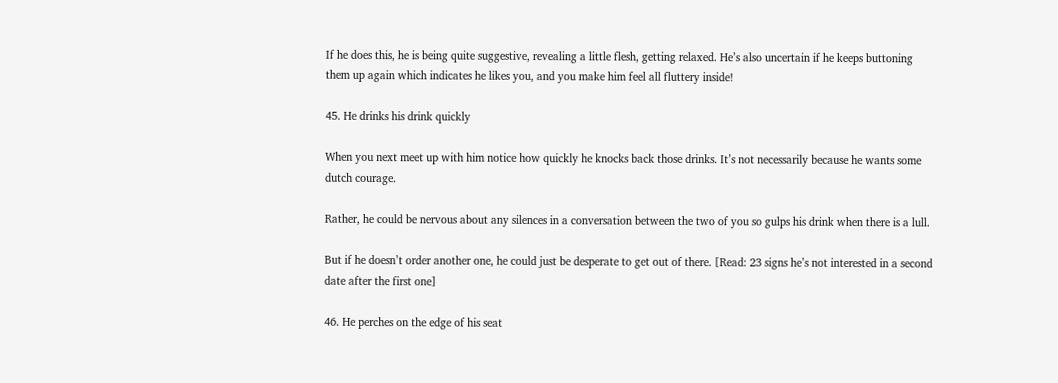If he does this, he is being quite suggestive, revealing a little flesh, getting relaxed. He’s also uncertain if he keeps buttoning them up again which indicates he likes you, and you make him feel all fluttery inside!

45. He drinks his drink quickly

When you next meet up with him notice how quickly he knocks back those drinks. It’s not necessarily because he wants some dutch courage.

Rather, he could be nervous about any silences in a conversation between the two of you so gulps his drink when there is a lull.

But if he doesn’t order another one, he could just be desperate to get out of there. [Read: 23 signs he’s not interested in a second date after the first one]

46. He perches on the edge of his seat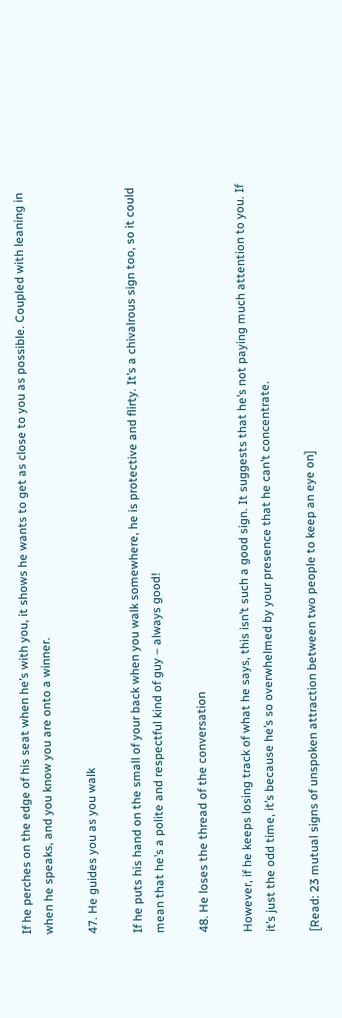If he perches on the edge of his seat when he’s with you, it shows he wants to get as close to you as possible. Coupled with leaning in when he speaks, and you know you are onto a winner.

47. He guides you as you walk

If he puts his hand on the small of your back when you walk somewhere, he is protective and flirty. It’s a chivalrous sign too, so it could mean that he’s a polite and respectful kind of guy – always good!

48. He loses the thread of the conversation

However, if he keeps losing track of what he says, this isn’t such a good sign. It suggests that he’s not paying much attention to you. If it’s just the odd time, it’s because he’s so overwhelmed by your presence that he can’t concentrate.

[Read: 23 mutual signs of unspoken attraction between two people to keep an eye on]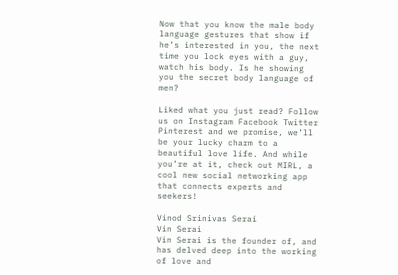Now that you know the male body language gestures that show if he’s interested in you, the next time you lock eyes with a guy, watch his body. Is he showing you the secret body language of men?

Liked what you just read? Follow us on Instagram Facebook Twitter Pinterest and we promise, we’ll be your lucky charm to a beautiful love life. And while you’re at it, check out MIRL, a cool new social networking app that connects experts and seekers!

Vinod Srinivas Serai
Vin Serai
Vin Serai is the founder of, and has delved deep into the working of love and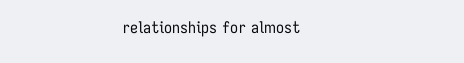relationships for almost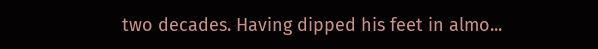two decades. Having dipped his feet in almo...